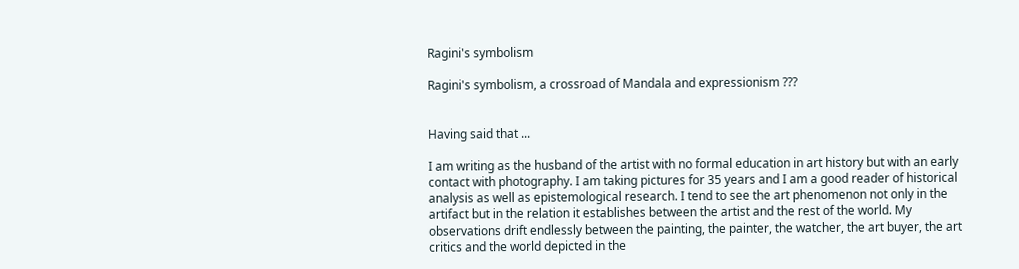Ragini's symbolism

Ragini's symbolism, a crossroad of Mandala and expressionism ???


Having said that ...

I am writing as the husband of the artist with no formal education in art history but with an early contact with photography. I am taking pictures for 35 years and I am a good reader of historical analysis as well as epistemological research. I tend to see the art phenomenon not only in the artifact but in the relation it establishes between the artist and the rest of the world. My observations drift endlessly between the painting, the painter, the watcher, the art buyer, the art critics and the world depicted in the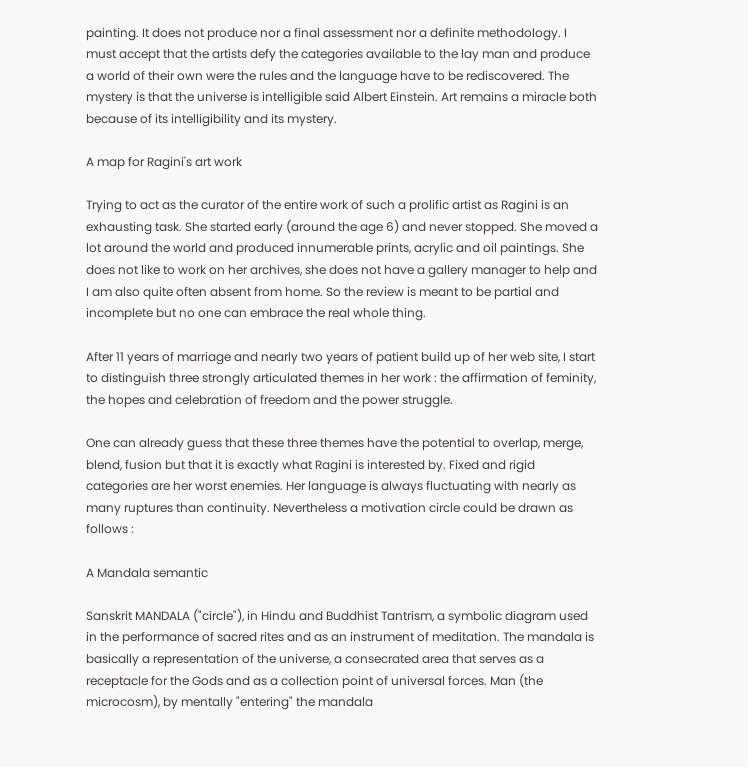painting. It does not produce nor a final assessment nor a definite methodology. I must accept that the artists defy the categories available to the lay man and produce a world of their own were the rules and the language have to be rediscovered. The mystery is that the universe is intelligible said Albert Einstein. Art remains a miracle both because of its intelligibility and its mystery.

A map for Ragini's art work

Trying to act as the curator of the entire work of such a prolific artist as Ragini is an exhausting task. She started early (around the age 6) and never stopped. She moved a lot around the world and produced innumerable prints, acrylic and oil paintings. She does not like to work on her archives, she does not have a gallery manager to help and I am also quite often absent from home. So the review is meant to be partial and incomplete but no one can embrace the real whole thing.

After 11 years of marriage and nearly two years of patient build up of her web site, I start to distinguish three strongly articulated themes in her work : the affirmation of feminity, the hopes and celebration of freedom and the power struggle.

One can already guess that these three themes have the potential to overlap, merge, blend, fusion but that it is exactly what Ragini is interested by. Fixed and rigid categories are her worst enemies. Her language is always fluctuating with nearly as many ruptures than continuity. Nevertheless a motivation circle could be drawn as follows :

A Mandala semantic

Sanskrit MANDALA ("circle"), in Hindu and Buddhist Tantrism, a symbolic diagram used in the performance of sacred rites and as an instrument of meditation. The mandala is basically a representation of the universe, a consecrated area that serves as a receptacle for the Gods and as a collection point of universal forces. Man (the microcosm), by mentally "entering" the mandala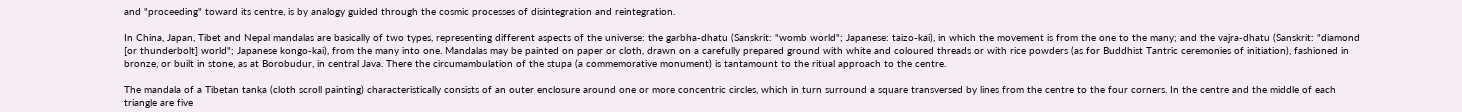and "proceeding" toward its centre, is by analogy guided through the cosmic processes of disintegration and reintegration.

In China, Japan, Tibet and Nepal mandalas are basically of two types, representing different aspects of the universe: the garbha-dhatu (Sanskrit: "womb world"; Japanese: taizo-kai), in which the movement is from the one to the many; and the vajra-dhatu (Sanskrit: "diamond [or thunderbolt] world"; Japanese kongo-kai), from the many into one. Mandalas may be painted on paper or cloth, drawn on a carefully prepared ground with white and coloured threads or with rice powders (as for Buddhist Tantric ceremonies of initiation), fashioned in bronze, or built in stone, as at Borobudur, in central Java. There the circumambulation of the stupa (a commemorative monument) is tantamount to the ritual approach to the centre.

The mandala of a Tibetan tanka (cloth scroll painting) characteristically consists of an outer enclosure around one or more concentric circles, which in turn surround a square transversed by lines from the centre to the four corners. In the centre and the middle of each triangle are five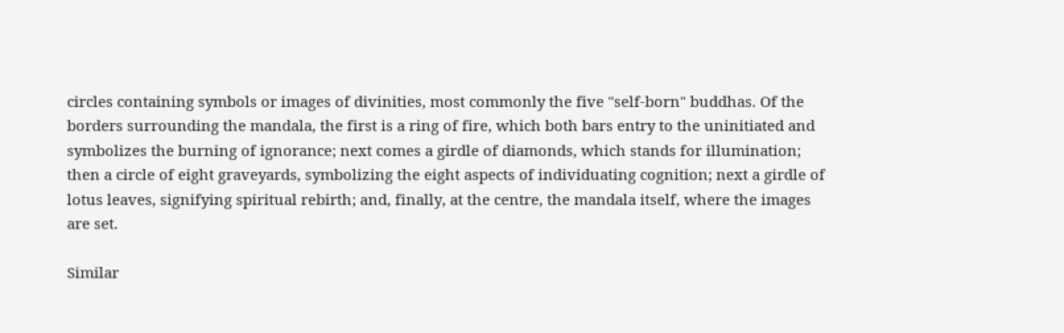circles containing symbols or images of divinities, most commonly the five "self-born" buddhas. Of the borders surrounding the mandala, the first is a ring of fire, which both bars entry to the uninitiated and symbolizes the burning of ignorance; next comes a girdle of diamonds, which stands for illumination; then a circle of eight graveyards, symbolizing the eight aspects of individuating cognition; next a girdle of lotus leaves, signifying spiritual rebirth; and, finally, at the centre, the mandala itself, where the images are set.

Similar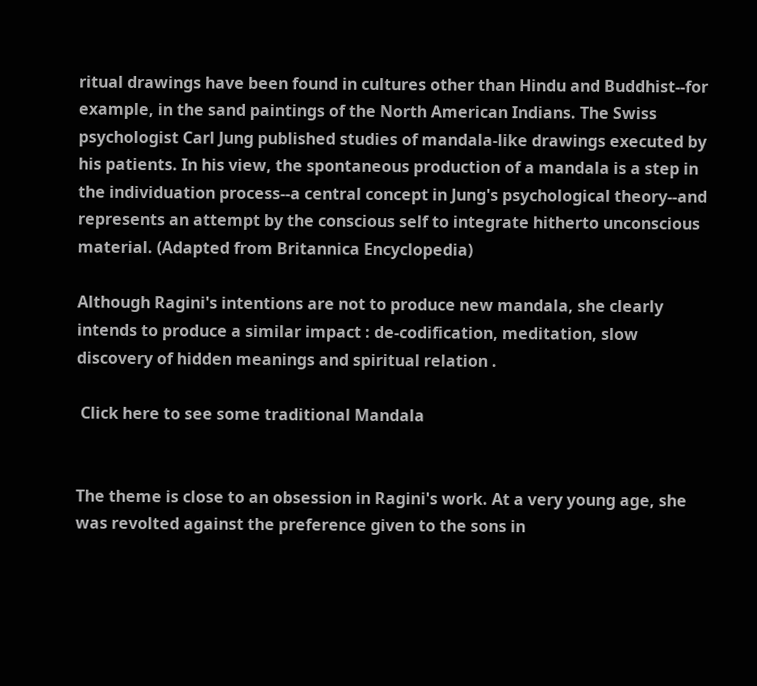ritual drawings have been found in cultures other than Hindu and Buddhist--for example, in the sand paintings of the North American Indians. The Swiss psychologist Carl Jung published studies of mandala-like drawings executed by his patients. In his view, the spontaneous production of a mandala is a step in the individuation process--a central concept in Jung's psychological theory--and represents an attempt by the conscious self to integrate hitherto unconscious material. (Adapted from Britannica Encyclopedia)

Although Ragini's intentions are not to produce new mandala, she clearly intends to produce a similar impact : de-codification, meditation, slow discovery of hidden meanings and spiritual relation .

 Click here to see some traditional Mandala


The theme is close to an obsession in Ragini's work. At a very young age, she was revolted against the preference given to the sons in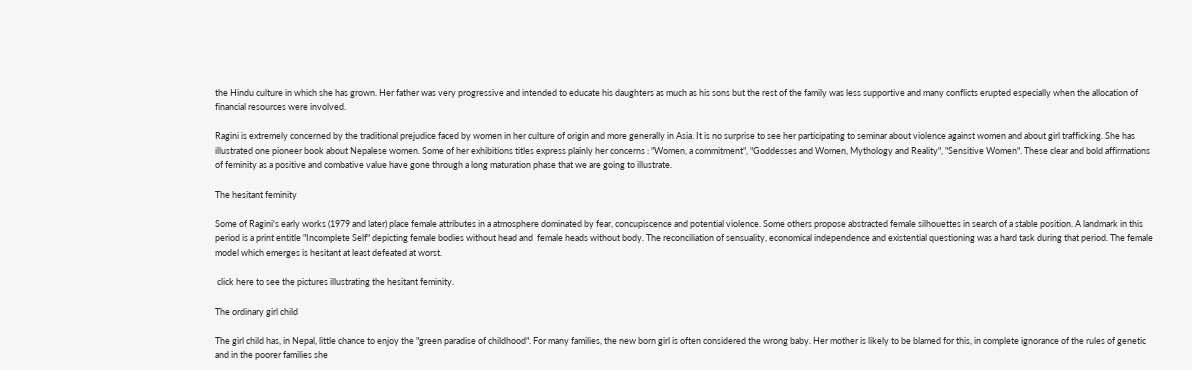the Hindu culture in which she has grown. Her father was very progressive and intended to educate his daughters as much as his sons but the rest of the family was less supportive and many conflicts erupted especially when the allocation of financial resources were involved.

Ragini is extremely concerned by the traditional prejudice faced by women in her culture of origin and more generally in Asia. It is no surprise to see her participating to seminar about violence against women and about girl trafficking. She has illustrated one pioneer book about Nepalese women. Some of her exhibitions titles express plainly her concerns : "Women, a commitment", "Goddesses and Women, Mythology and Reality", "Sensitive Women". These clear and bold affirmations of feminity as a positive and combative value have gone through a long maturation phase that we are going to illustrate.

The hesitant feminity

Some of Ragini's early works (1979 and later) place female attributes in a atmosphere dominated by fear, concupiscence and potential violence. Some others propose abstracted female silhouettes in search of a stable position. A landmark in this period is a print entitle "Incomplete Self" depicting female bodies without head and  female heads without body. The reconciliation of sensuality, economical independence and existential questioning was a hard task during that period. The female model which emerges is hesitant at least defeated at worst.

 click here to see the pictures illustrating the hesitant feminity.

The ordinary girl child

The girl child has, in Nepal, little chance to enjoy the "green paradise of childhood". For many families, the new born girl is often considered the wrong baby. Her mother is likely to be blamed for this, in complete ignorance of the rules of genetic and in the poorer families she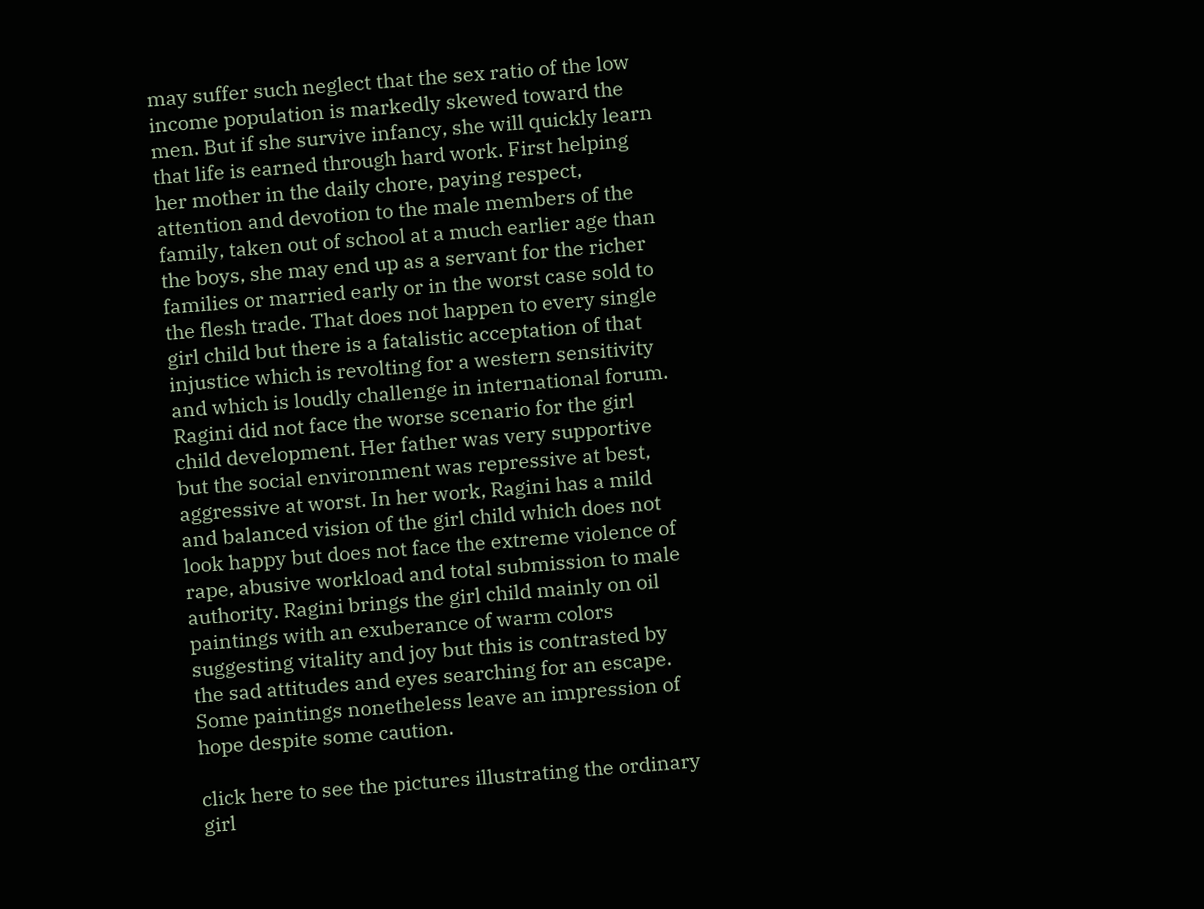may suffer such neglect that the sex ratio of the low income population is markedly skewed toward the men. But if she survive infancy, she will quickly learn that life is earned through hard work. First helping her mother in the daily chore, paying respect, attention and devotion to the male members of the family, taken out of school at a much earlier age than the boys, she may end up as a servant for the richer families or married early or in the worst case sold to the flesh trade. That does not happen to every single girl child but there is a fatalistic acceptation of that injustice which is revolting for a western sensitivity and which is loudly challenge in international forum. Ragini did not face the worse scenario for the girl child development. Her father was very supportive but the social environment was repressive at best, aggressive at worst. In her work, Ragini has a mild and balanced vision of the girl child which does not look happy but does not face the extreme violence of rape, abusive workload and total submission to male authority. Ragini brings the girl child mainly on oil paintings with an exuberance of warm colors suggesting vitality and joy but this is contrasted by the sad attitudes and eyes searching for an escape. Some paintings nonetheless leave an impression of hope despite some caution.

click here to see the pictures illustrating the ordinary girl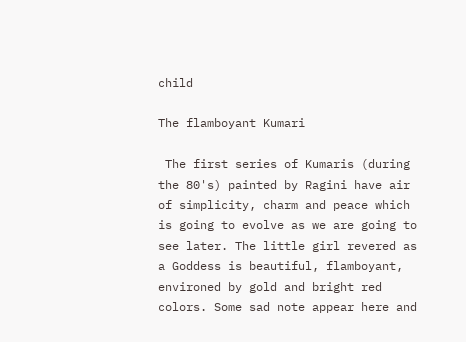child

The flamboyant Kumari

 The first series of Kumaris (during the 80's) painted by Ragini have air of simplicity, charm and peace which is going to evolve as we are going to see later. The little girl revered as a Goddess is beautiful, flamboyant, environed by gold and bright red colors. Some sad note appear here and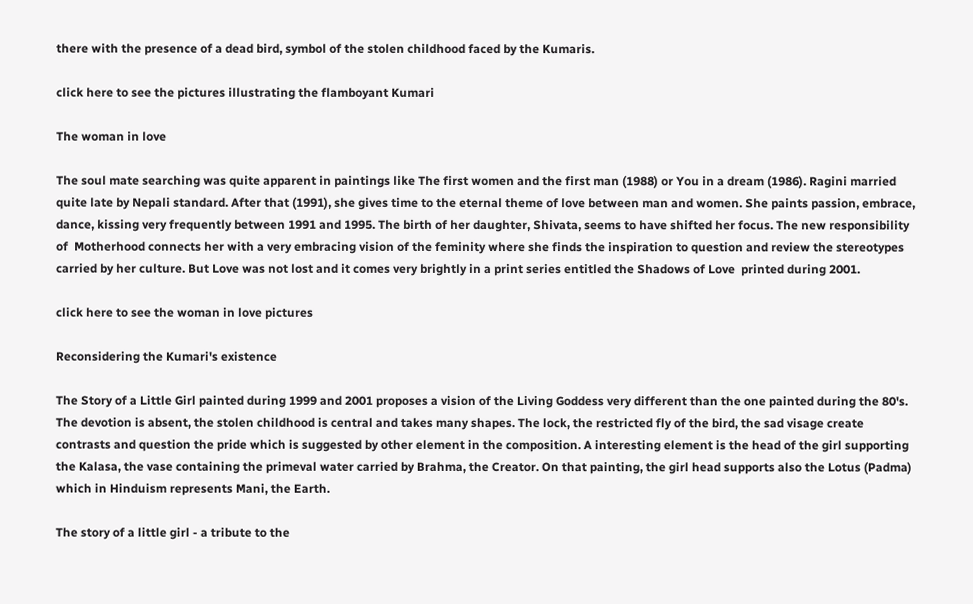there with the presence of a dead bird, symbol of the stolen childhood faced by the Kumaris.

click here to see the pictures illustrating the flamboyant Kumari

The woman in love

The soul mate searching was quite apparent in paintings like The first women and the first man (1988) or You in a dream (1986). Ragini married quite late by Nepali standard. After that (1991), she gives time to the eternal theme of love between man and women. She paints passion, embrace, dance, kissing very frequently between 1991 and 1995. The birth of her daughter, Shivata, seems to have shifted her focus. The new responsibility of  Motherhood connects her with a very embracing vision of the feminity where she finds the inspiration to question and review the stereotypes carried by her culture. But Love was not lost and it comes very brightly in a print series entitled the Shadows of Love  printed during 2001.

click here to see the woman in love pictures

Reconsidering the Kumari's existence

The Story of a Little Girl painted during 1999 and 2001 proposes a vision of the Living Goddess very different than the one painted during the 80's. The devotion is absent, the stolen childhood is central and takes many shapes. The lock, the restricted fly of the bird, the sad visage create contrasts and question the pride which is suggested by other element in the composition. A interesting element is the head of the girl supporting the Kalasa, the vase containing the primeval water carried by Brahma, the Creator. On that painting, the girl head supports also the Lotus (Padma) which in Hinduism represents Mani, the Earth.

The story of a little girl - a tribute to the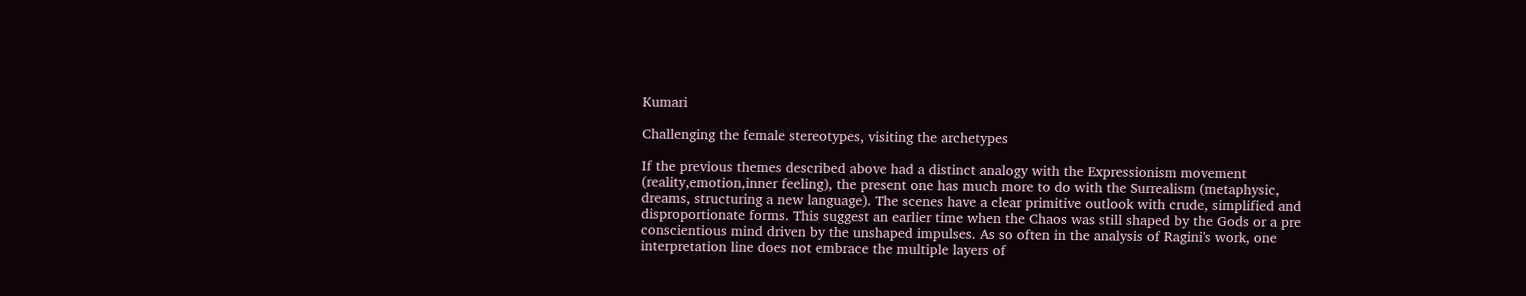Kumari

Challenging the female stereotypes, visiting the archetypes

If the previous themes described above had a distinct analogy with the Expressionism movement (reality,emotion,inner feeling), the present one has much more to do with the Surrealism (metaphysic, dreams, structuring a new language). The scenes have a clear primitive outlook with crude, simplified and disproportionate forms. This suggest an earlier time when the Chaos was still shaped by the Gods or a pre conscientious mind driven by the unshaped impulses. As so often in the analysis of Ragini's work, one interpretation line does not embrace the multiple layers of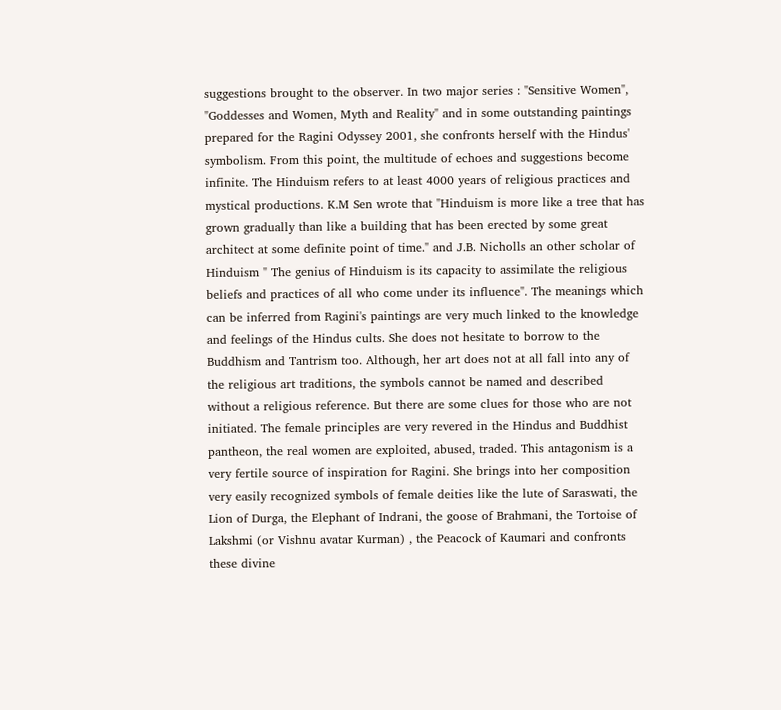suggestions brought to the observer. In two major series : "Sensitive Women", "Goddesses and Women, Myth and Reality" and in some outstanding paintings prepared for the Ragini Odyssey 2001, she confronts herself with the Hindus' symbolism. From this point, the multitude of echoes and suggestions become infinite. The Hinduism refers to at least 4000 years of religious practices and mystical productions. K.M Sen wrote that "Hinduism is more like a tree that has grown gradually than like a building that has been erected by some great architect at some definite point of time." and J.B. Nicholls an other scholar of Hinduism " The genius of Hinduism is its capacity to assimilate the religious beliefs and practices of all who come under its influence". The meanings which can be inferred from Ragini's paintings are very much linked to the knowledge and feelings of the Hindus cults. She does not hesitate to borrow to the Buddhism and Tantrism too. Although, her art does not at all fall into any of the religious art traditions, the symbols cannot be named and described without a religious reference. But there are some clues for those who are not initiated. The female principles are very revered in the Hindus and Buddhist pantheon, the real women are exploited, abused, traded. This antagonism is a very fertile source of inspiration for Ragini. She brings into her composition very easily recognized symbols of female deities like the lute of Saraswati, the Lion of Durga, the Elephant of Indrani, the goose of Brahmani, the Tortoise of Lakshmi (or Vishnu avatar Kurman) , the Peacock of Kaumari and confronts these divine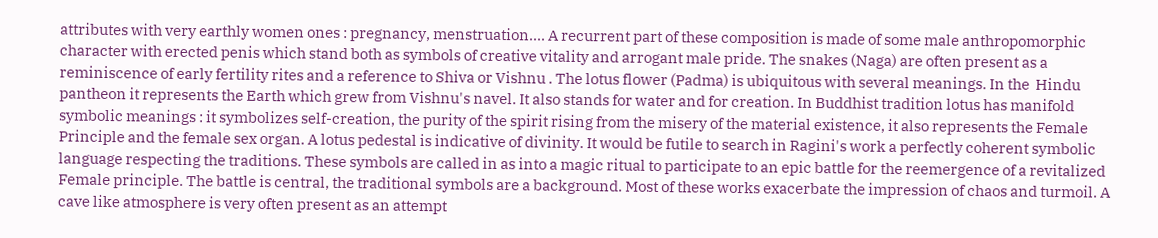attributes with very earthly women ones : pregnancy, menstruation.... A recurrent part of these composition is made of some male anthropomorphic character with erected penis which stand both as symbols of creative vitality and arrogant male pride. The snakes (Naga) are often present as a reminiscence of early fertility rites and a reference to Shiva or Vishnu . The lotus flower (Padma) is ubiquitous with several meanings. In the  Hindu pantheon it represents the Earth which grew from Vishnu's navel. It also stands for water and for creation. In Buddhist tradition lotus has manifold symbolic meanings : it symbolizes self-creation, the purity of the spirit rising from the misery of the material existence, it also represents the Female Principle and the female sex organ. A lotus pedestal is indicative of divinity. It would be futile to search in Ragini's work a perfectly coherent symbolic language respecting the traditions. These symbols are called in as into a magic ritual to participate to an epic battle for the reemergence of a revitalized Female principle. The battle is central, the traditional symbols are a background. Most of these works exacerbate the impression of chaos and turmoil. A cave like atmosphere is very often present as an attempt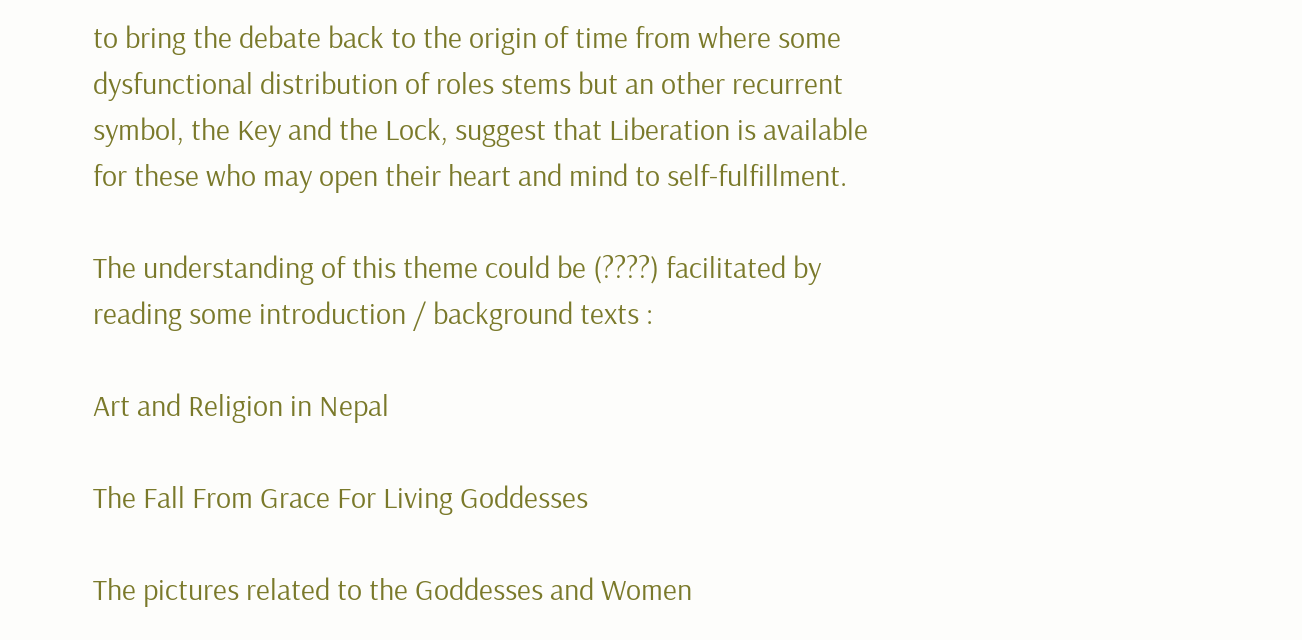to bring the debate back to the origin of time from where some dysfunctional distribution of roles stems but an other recurrent symbol, the Key and the Lock, suggest that Liberation is available for these who may open their heart and mind to self-fulfillment.

The understanding of this theme could be (????) facilitated by reading some introduction / background texts :

Art and Religion in Nepal

The Fall From Grace For Living Goddesses

The pictures related to the Goddesses and Women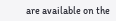are available on the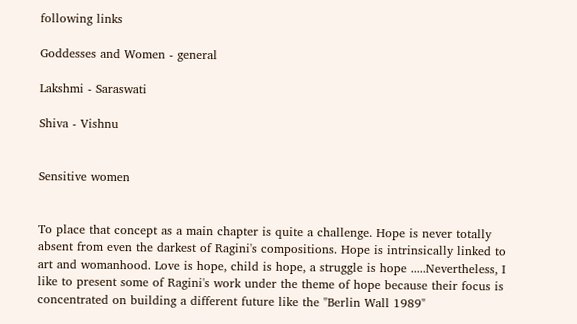following links

Goddesses and Women - general

Lakshmi - Saraswati

Shiva - Vishnu


Sensitive women


To place that concept as a main chapter is quite a challenge. Hope is never totally absent from even the darkest of Ragini's compositions. Hope is intrinsically linked to art and womanhood. Love is hope, child is hope, a struggle is hope .....Nevertheless, I like to present some of Ragini's work under the theme of hope because their focus is concentrated on building a different future like the "Berlin Wall 1989"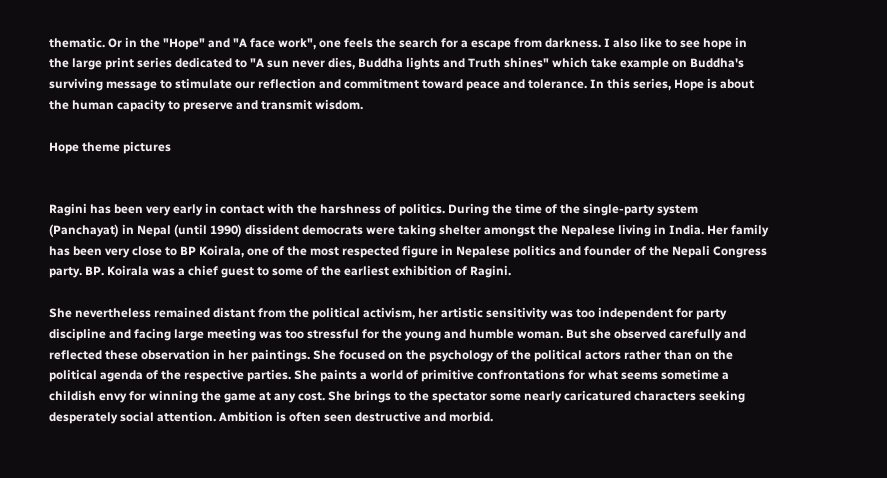thematic. Or in the "Hope" and "A face work", one feels the search for a escape from darkness. I also like to see hope in the large print series dedicated to "A sun never dies, Buddha lights and Truth shines" which take example on Buddha's surviving message to stimulate our reflection and commitment toward peace and tolerance. In this series, Hope is about the human capacity to preserve and transmit wisdom.

Hope theme pictures


Ragini has been very early in contact with the harshness of politics. During the time of the single-party system (Panchayat) in Nepal (until 1990) dissident democrats were taking shelter amongst the Nepalese living in India. Her family has been very close to BP Koirala, one of the most respected figure in Nepalese politics and founder of the Nepali Congress party. BP. Koirala was a chief guest to some of the earliest exhibition of Ragini.

She nevertheless remained distant from the political activism, her artistic sensitivity was too independent for party discipline and facing large meeting was too stressful for the young and humble woman. But she observed carefully and reflected these observation in her paintings. She focused on the psychology of the political actors rather than on the political agenda of the respective parties. She paints a world of primitive confrontations for what seems sometime a childish envy for winning the game at any cost. She brings to the spectator some nearly caricatured characters seeking desperately social attention. Ambition is often seen destructive and morbid.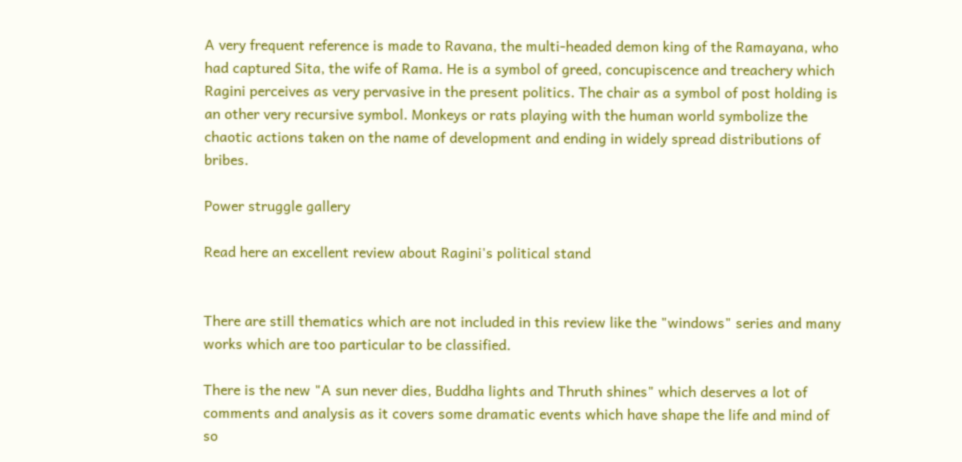A very frequent reference is made to Ravana, the multi-headed demon king of the Ramayana, who had captured Sita, the wife of Rama. He is a symbol of greed, concupiscence and treachery which Ragini perceives as very pervasive in the present politics. The chair as a symbol of post holding is an other very recursive symbol. Monkeys or rats playing with the human world symbolize the chaotic actions taken on the name of development and ending in widely spread distributions of bribes.

Power struggle gallery

Read here an excellent review about Ragini's political stand


There are still thematics which are not included in this review like the "windows" series and many works which are too particular to be classified.

There is the new "A sun never dies, Buddha lights and Thruth shines" which deserves a lot of comments and analysis as it covers some dramatic events which have shape the life and mind of so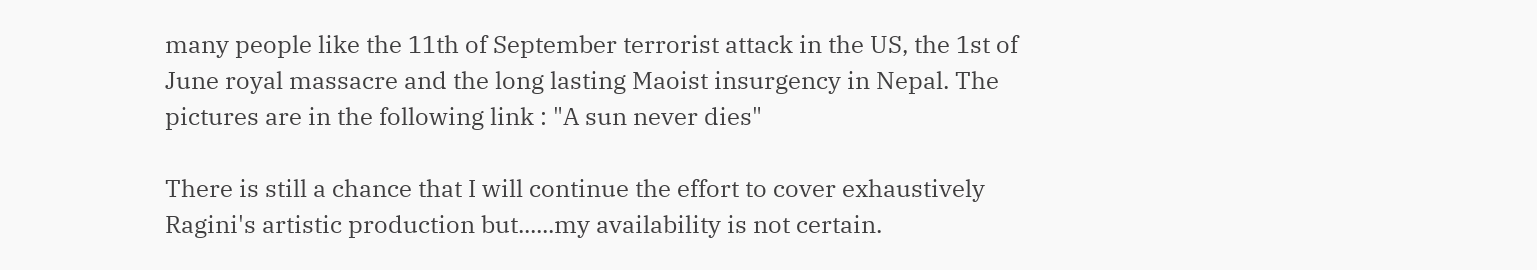many people like the 11th of September terrorist attack in the US, the 1st of June royal massacre and the long lasting Maoist insurgency in Nepal. The pictures are in the following link : "A sun never dies"

There is still a chance that I will continue the effort to cover exhaustively Ragini's artistic production but......my availability is not certain.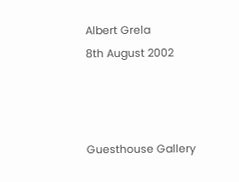Albert Grela
8th August 2002



Guesthouse Gallery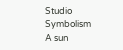Studio Symbolism A sun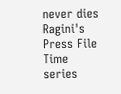never dies Ragini's Press File Time series